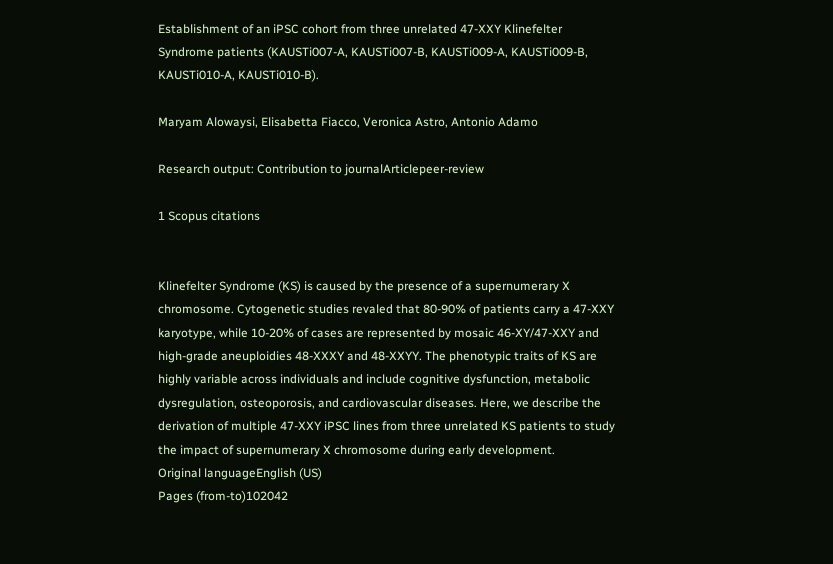Establishment of an iPSC cohort from three unrelated 47-XXY Klinefelter Syndrome patients (KAUSTi007-A, KAUSTi007-B, KAUSTi009-A, KAUSTi009-B, KAUSTi010-A, KAUSTi010-B).

Maryam Alowaysi, Elisabetta Fiacco, Veronica Astro, Antonio Adamo

Research output: Contribution to journalArticlepeer-review

1 Scopus citations


Klinefelter Syndrome (KS) is caused by the presence of a supernumerary X chromosome. Cytogenetic studies revaled that 80-90% of patients carry a 47-XXY karyotype, while 10-20% of cases are represented by mosaic 46-XY/47-XXY and high-grade aneuploidies 48-XXXY and 48-XXYY. The phenotypic traits of KS are highly variable across individuals and include cognitive dysfunction, metabolic dysregulation, osteoporosis, and cardiovascular diseases. Here, we describe the derivation of multiple 47-XXY iPSC lines from three unrelated KS patients to study the impact of supernumerary X chromosome during early development.
Original languageEnglish (US)
Pages (from-to)102042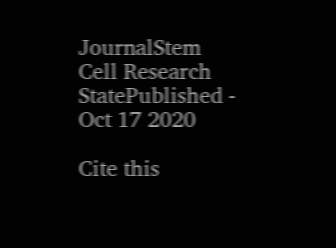JournalStem Cell Research
StatePublished - Oct 17 2020

Cite this